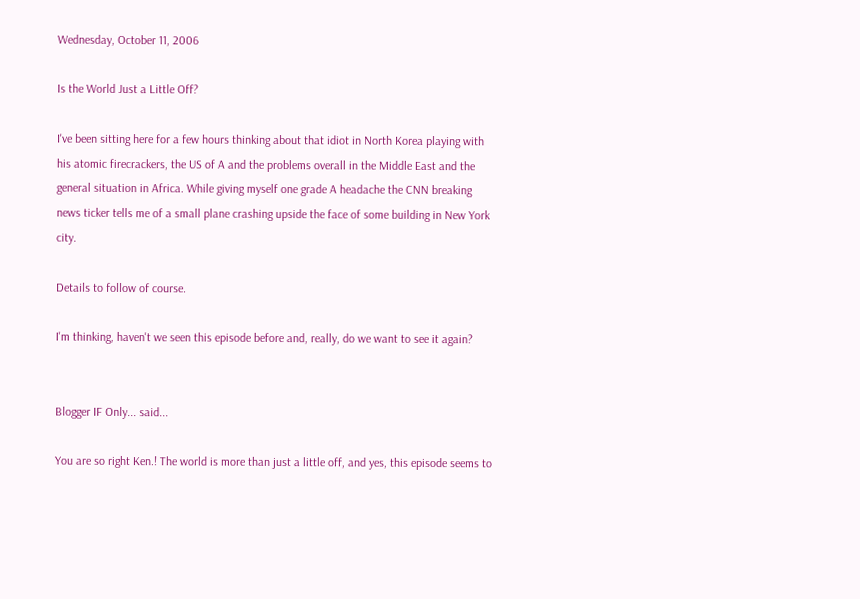Wednesday, October 11, 2006

Is the World Just a Little Off?

I've been sitting here for a few hours thinking about that idiot in North Korea playing with his atomic firecrackers, the US of A and the problems overall in the Middle East and the general situation in Africa. While giving myself one grade A headache the CNN breaking news ticker tells me of a small plane crashing upside the face of some building in New York city.

Details to follow of course.

I'm thinking, haven't we seen this episode before and, really, do we want to see it again?


Blogger IF Only... said...

You are so right Ken.! The world is more than just a little off, and yes, this episode seems to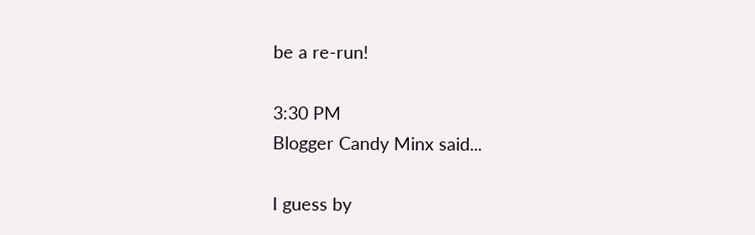be a re-run!

3:30 PM
Blogger Candy Minx said...

I guess by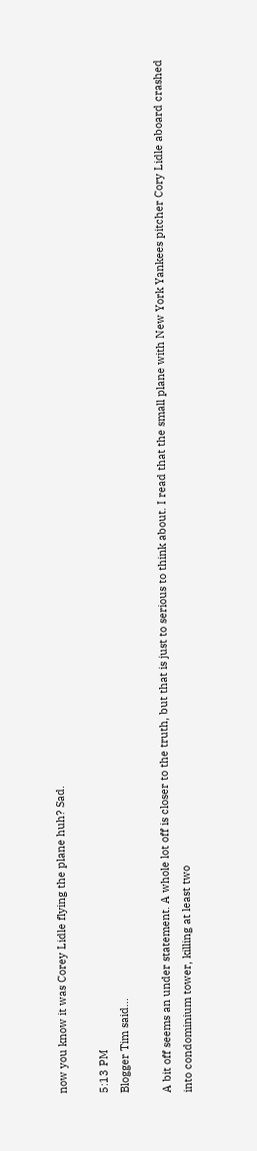now you know it was Corey Lidle flying the plane huh? Sad.

5:13 PM
Blogger Tim said...

A bit off seems an under statement. A whole lot off is closer to the truth, but that is just to serious to think about. I read that the small plane with New York Yankees pitcher Cory Lidle aboard crashed into condominium tower, killing at least two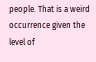people. That is a weird occurrence given the level of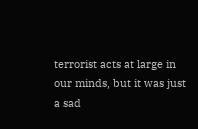terrorist acts at large in our minds, but it was just a sad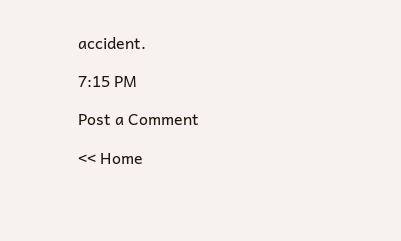accident.

7:15 PM

Post a Comment

<< Home